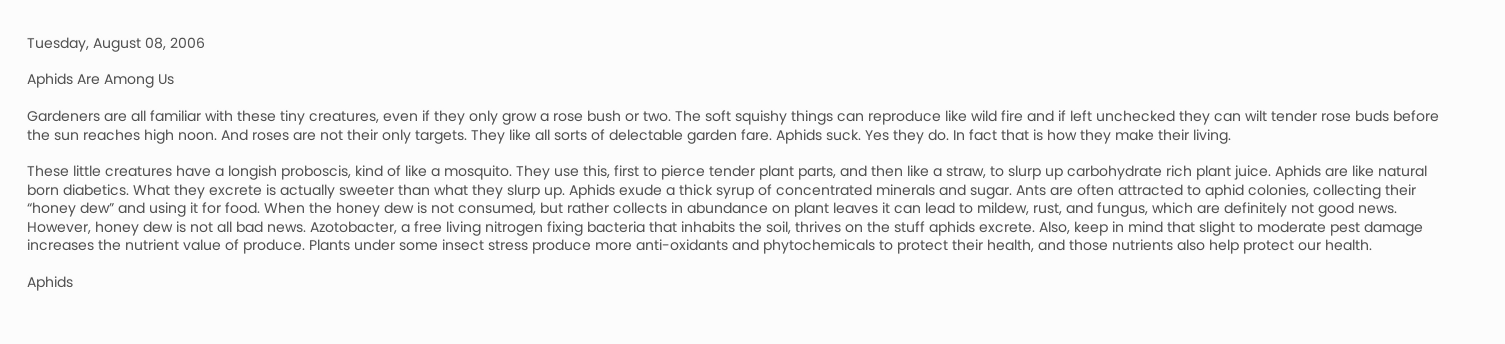Tuesday, August 08, 2006

Aphids Are Among Us

Gardeners are all familiar with these tiny creatures, even if they only grow a rose bush or two. The soft squishy things can reproduce like wild fire and if left unchecked they can wilt tender rose buds before the sun reaches high noon. And roses are not their only targets. They like all sorts of delectable garden fare. Aphids suck. Yes they do. In fact that is how they make their living.

These little creatures have a longish proboscis, kind of like a mosquito. They use this, first to pierce tender plant parts, and then like a straw, to slurp up carbohydrate rich plant juice. Aphids are like natural born diabetics. What they excrete is actually sweeter than what they slurp up. Aphids exude a thick syrup of concentrated minerals and sugar. Ants are often attracted to aphid colonies, collecting their “honey dew” and using it for food. When the honey dew is not consumed, but rather collects in abundance on plant leaves it can lead to mildew, rust, and fungus, which are definitely not good news. However, honey dew is not all bad news. Azotobacter, a free living nitrogen fixing bacteria that inhabits the soil, thrives on the stuff aphids excrete. Also, keep in mind that slight to moderate pest damage increases the nutrient value of produce. Plants under some insect stress produce more anti-oxidants and phytochemicals to protect their health, and those nutrients also help protect our health.

Aphids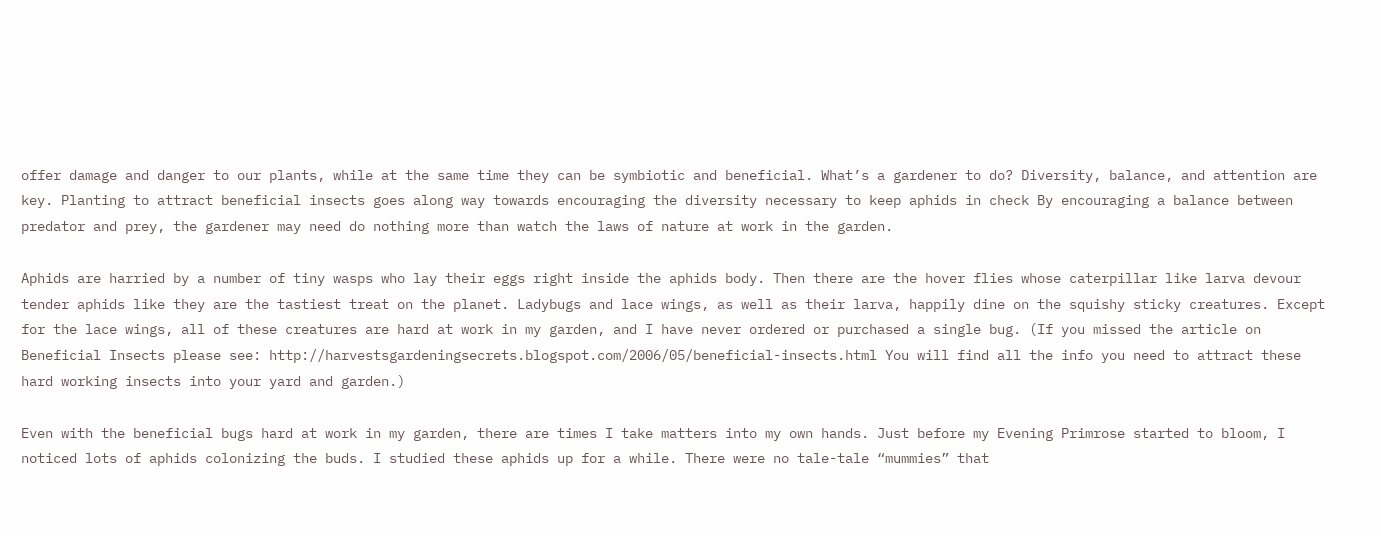offer damage and danger to our plants, while at the same time they can be symbiotic and beneficial. What’s a gardener to do? Diversity, balance, and attention are key. Planting to attract beneficial insects goes along way towards encouraging the diversity necessary to keep aphids in check By encouraging a balance between predator and prey, the gardener may need do nothing more than watch the laws of nature at work in the garden.

Aphids are harried by a number of tiny wasps who lay their eggs right inside the aphids body. Then there are the hover flies whose caterpillar like larva devour tender aphids like they are the tastiest treat on the planet. Ladybugs and lace wings, as well as their larva, happily dine on the squishy sticky creatures. Except for the lace wings, all of these creatures are hard at work in my garden, and I have never ordered or purchased a single bug. (If you missed the article on Beneficial Insects please see: http://harvestsgardeningsecrets.blogspot.com/2006/05/beneficial-insects.html You will find all the info you need to attract these hard working insects into your yard and garden.)

Even with the beneficial bugs hard at work in my garden, there are times I take matters into my own hands. Just before my Evening Primrose started to bloom, I noticed lots of aphids colonizing the buds. I studied these aphids up for a while. There were no tale-tale “mummies” that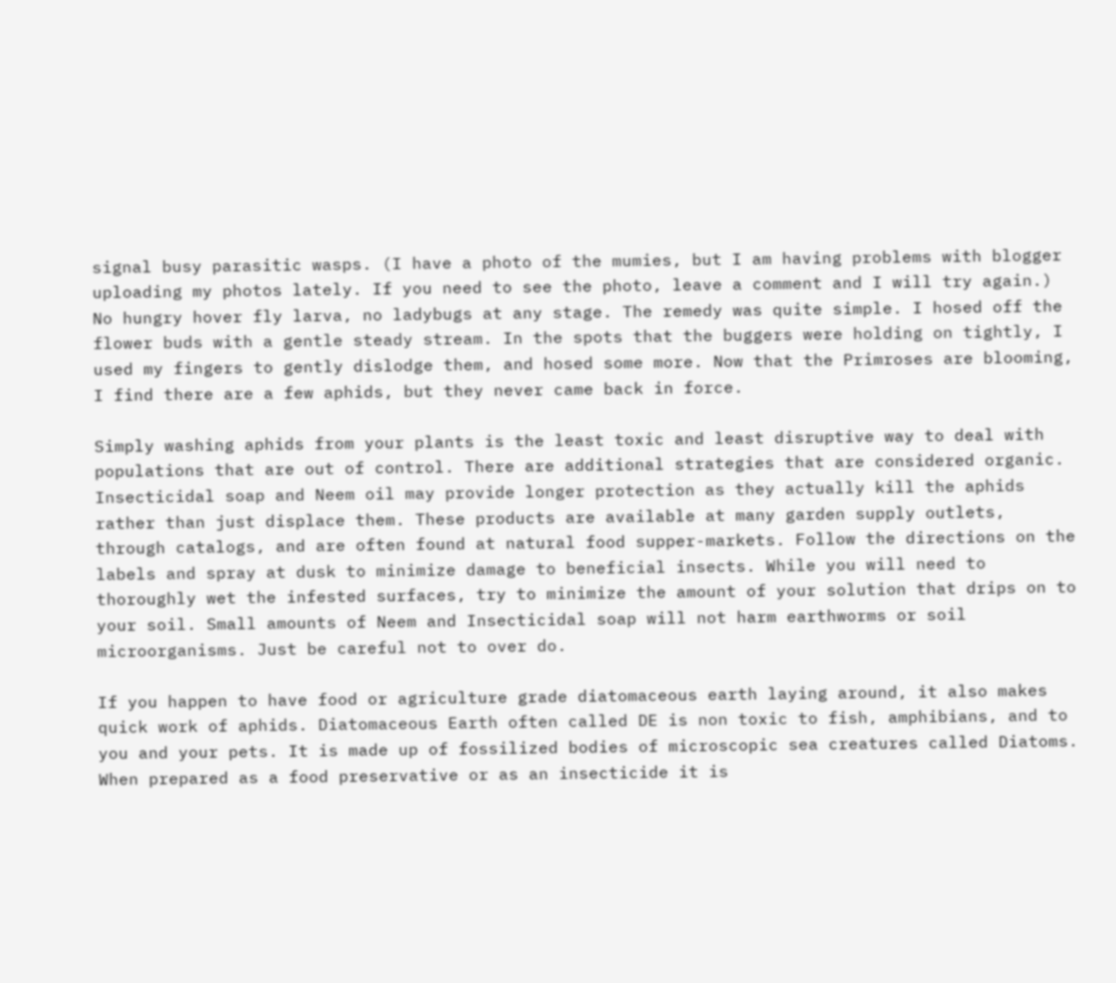signal busy parasitic wasps. (I have a photo of the mumies, but I am having problems with blogger uploading my photos lately. If you need to see the photo, leave a comment and I will try again.) No hungry hover fly larva, no ladybugs at any stage. The remedy was quite simple. I hosed off the flower buds with a gentle steady stream. In the spots that the buggers were holding on tightly, I used my fingers to gently dislodge them, and hosed some more. Now that the Primroses are blooming, I find there are a few aphids, but they never came back in force.

Simply washing aphids from your plants is the least toxic and least disruptive way to deal with populations that are out of control. There are additional strategies that are considered organic. Insecticidal soap and Neem oil may provide longer protection as they actually kill the aphids rather than just displace them. These products are available at many garden supply outlets, through catalogs, and are often found at natural food supper-markets. Follow the directions on the labels and spray at dusk to minimize damage to beneficial insects. While you will need to thoroughly wet the infested surfaces, try to minimize the amount of your solution that drips on to your soil. Small amounts of Neem and Insecticidal soap will not harm earthworms or soil microorganisms. Just be careful not to over do.

If you happen to have food or agriculture grade diatomaceous earth laying around, it also makes quick work of aphids. Diatomaceous Earth often called DE is non toxic to fish, amphibians, and to you and your pets. It is made up of fossilized bodies of microscopic sea creatures called Diatoms. When prepared as a food preservative or as an insecticide it is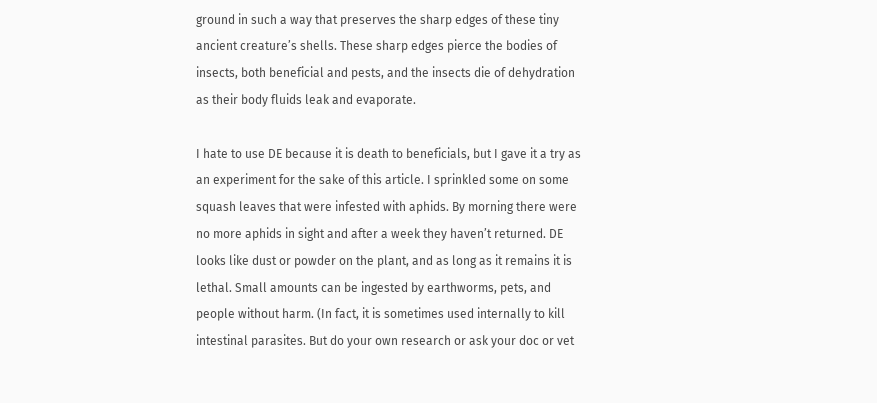ground in such a way that preserves the sharp edges of these tiny ancient creature’s shells. These sharp edges pierce the bodies of insects, both beneficial and pests, and the insects die of dehydration as their body fluids leak and evaporate.

I hate to use DE because it is death to beneficials, but I gave it a try as an experiment for the sake of this article. I sprinkled some on some squash leaves that were infested with aphids. By morning there were no more aphids in sight and after a week they haven’t returned. DE looks like dust or powder on the plant, and as long as it remains it is lethal. Small amounts can be ingested by earthworms, pets, and people without harm. (In fact, it is sometimes used internally to kill intestinal parasites. But do your own research or ask your doc or vet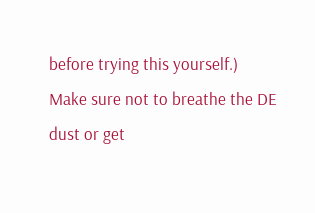before trying this yourself.) Make sure not to breathe the DE dust or get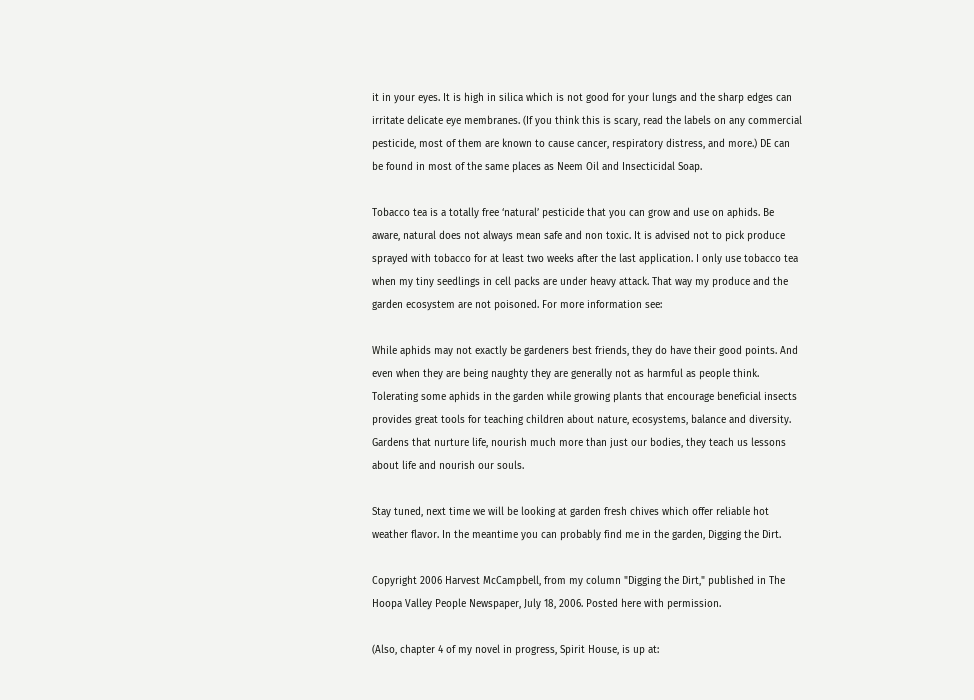it in your eyes. It is high in silica which is not good for your lungs and the sharp edges can irritate delicate eye membranes. (If you think this is scary, read the labels on any commercial pesticide, most of them are known to cause cancer, respiratory distress, and more.) DE can be found in most of the same places as Neem Oil and Insecticidal Soap.

Tobacco tea is a totally free ‘natural’ pesticide that you can grow and use on aphids. Be aware, natural does not always mean safe and non toxic. It is advised not to pick produce sprayed with tobacco for at least two weeks after the last application. I only use tobacco tea when my tiny seedlings in cell packs are under heavy attack. That way my produce and the garden ecosystem are not poisoned. For more information see:

While aphids may not exactly be gardeners best friends, they do have their good points. And even when they are being naughty they are generally not as harmful as people think. Tolerating some aphids in the garden while growing plants that encourage beneficial insects provides great tools for teaching children about nature, ecosystems, balance and diversity. Gardens that nurture life, nourish much more than just our bodies, they teach us lessons about life and nourish our souls.

Stay tuned, next time we will be looking at garden fresh chives which offer reliable hot weather flavor. In the meantime you can probably find me in the garden, Digging the Dirt.

Copyright 2006 Harvest McCampbell, from my column "Digging the Dirt," published in The Hoopa Valley People Newspaper, July 18, 2006. Posted here with permission.

(Also, chapter 4 of my novel in progress, Spirit House, is up at: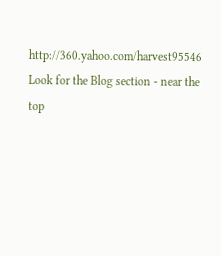http://360.yahoo.com/harvest95546 Look for the Blog section - near the top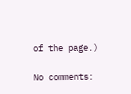of the page.)

No comments: